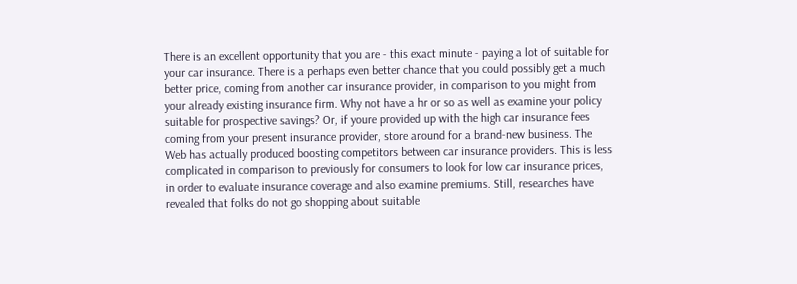There is an excellent opportunity that you are - this exact minute - paying a lot of suitable for your car insurance. There is a perhaps even better chance that you could possibly get a much better price, coming from another car insurance provider, in comparison to you might from your already existing insurance firm. Why not have a hr or so as well as examine your policy suitable for prospective savings? Or, if youre provided up with the high car insurance fees coming from your present insurance provider, store around for a brand-new business. The Web has actually produced boosting competitors between car insurance providers. This is less complicated in comparison to previously for consumers to look for low car insurance prices, in order to evaluate insurance coverage and also examine premiums. Still, researches have revealed that folks do not go shopping about suitable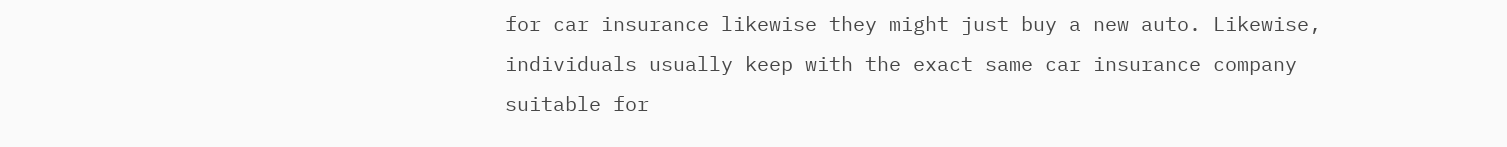for car insurance likewise they might just buy a new auto. Likewise, individuals usually keep with the exact same car insurance company suitable for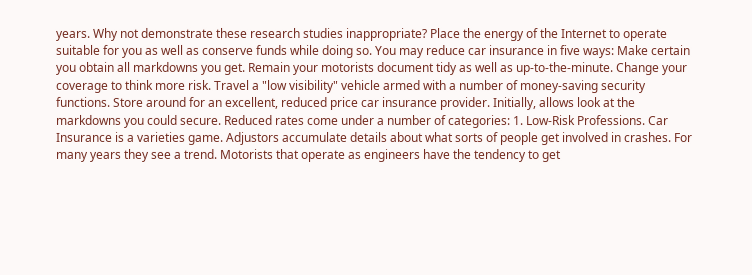years. Why not demonstrate these research studies inappropriate? Place the energy of the Internet to operate suitable for you as well as conserve funds while doing so. You may reduce car insurance in five ways: Make certain you obtain all markdowns you get. Remain your motorists document tidy as well as up-to-the-minute. Change your coverage to think more risk. Travel a "low visibility" vehicle armed with a number of money-saving security functions. Store around for an excellent, reduced price car insurance provider. Initially, allows look at the markdowns you could secure. Reduced rates come under a number of categories: 1. Low-Risk Professions. Car Insurance is a varieties game. Adjustors accumulate details about what sorts of people get involved in crashes. For many years they see a trend. Motorists that operate as engineers have the tendency to get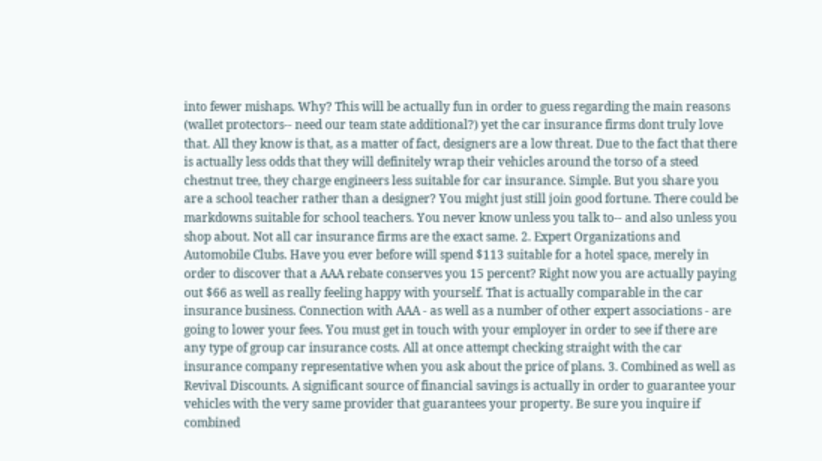into fewer mishaps. Why? This will be actually fun in order to guess regarding the main reasons (wallet protectors-- need our team state additional?) yet the car insurance firms dont truly love that. All they know is that, as a matter of fact, designers are a low threat. Due to the fact that there is actually less odds that they will definitely wrap their vehicles around the torso of a steed chestnut tree, they charge engineers less suitable for car insurance. Simple. But you share you are a school teacher rather than a designer? You might just still join good fortune. There could be markdowns suitable for school teachers. You never know unless you talk to-- and also unless you shop about. Not all car insurance firms are the exact same. 2. Expert Organizations and Automobile Clubs. Have you ever before will spend $113 suitable for a hotel space, merely in order to discover that a AAA rebate conserves you 15 percent? Right now you are actually paying out $66 as well as really feeling happy with yourself. That is actually comparable in the car insurance business. Connection with AAA - as well as a number of other expert associations - are going to lower your fees. You must get in touch with your employer in order to see if there are any type of group car insurance costs. All at once attempt checking straight with the car insurance company representative when you ask about the price of plans. 3. Combined as well as Revival Discounts. A significant source of financial savings is actually in order to guarantee your vehicles with the very same provider that guarantees your property. Be sure you inquire if combined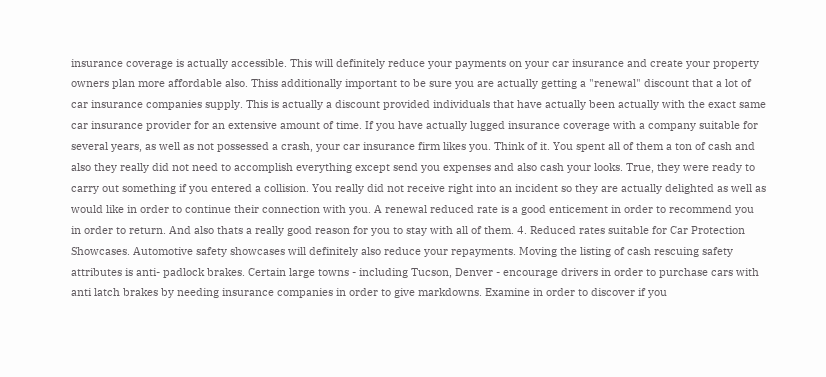insurance coverage is actually accessible. This will definitely reduce your payments on your car insurance and create your property owners plan more affordable also. Thiss additionally important to be sure you are actually getting a "renewal" discount that a lot of car insurance companies supply. This is actually a discount provided individuals that have actually been actually with the exact same car insurance provider for an extensive amount of time. If you have actually lugged insurance coverage with a company suitable for several years, as well as not possessed a crash, your car insurance firm likes you. Think of it. You spent all of them a ton of cash and also they really did not need to accomplish everything except send you expenses and also cash your looks. True, they were ready to carry out something if you entered a collision. You really did not receive right into an incident so they are actually delighted as well as would like in order to continue their connection with you. A renewal reduced rate is a good enticement in order to recommend you in order to return. And also thats a really good reason for you to stay with all of them. 4. Reduced rates suitable for Car Protection Showcases. Automotive safety showcases will definitely also reduce your repayments. Moving the listing of cash rescuing safety attributes is anti- padlock brakes. Certain large towns - including Tucson, Denver - encourage drivers in order to purchase cars with anti latch brakes by needing insurance companies in order to give markdowns. Examine in order to discover if you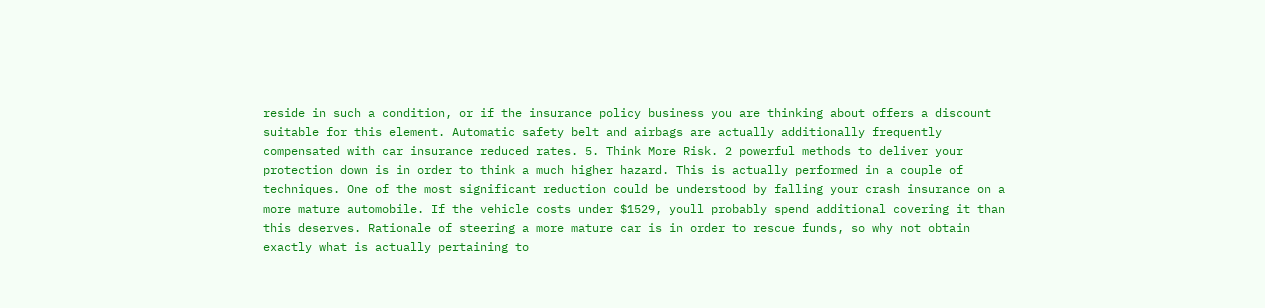reside in such a condition, or if the insurance policy business you are thinking about offers a discount suitable for this element. Automatic safety belt and airbags are actually additionally frequently compensated with car insurance reduced rates. 5. Think More Risk. 2 powerful methods to deliver your protection down is in order to think a much higher hazard. This is actually performed in a couple of techniques. One of the most significant reduction could be understood by falling your crash insurance on a more mature automobile. If the vehicle costs under $1529, youll probably spend additional covering it than this deserves. Rationale of steering a more mature car is in order to rescue funds, so why not obtain exactly what is actually pertaining to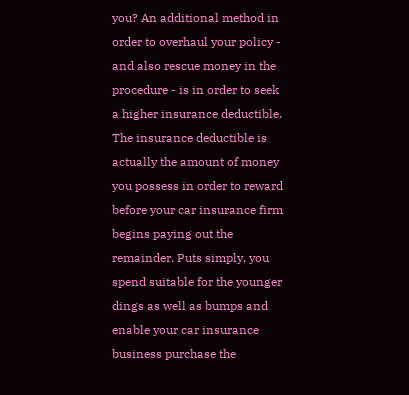you? An additional method in order to overhaul your policy - and also rescue money in the procedure - is in order to seek a higher insurance deductible. The insurance deductible is actually the amount of money you possess in order to reward before your car insurance firm begins paying out the remainder. Puts simply, you spend suitable for the younger dings as well as bumps and enable your car insurance business purchase the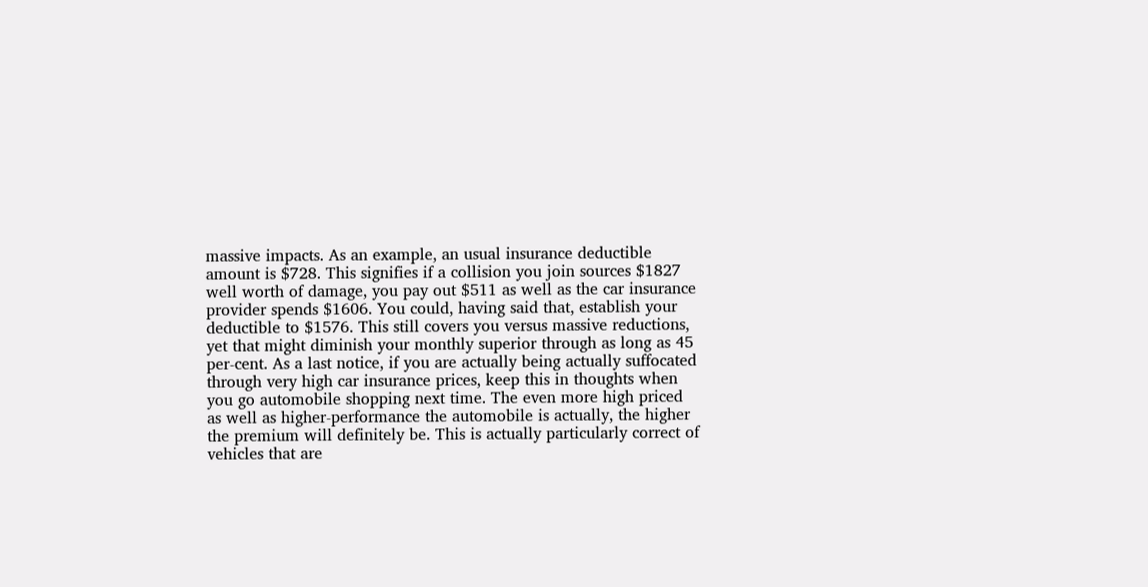massive impacts. As an example, an usual insurance deductible amount is $728. This signifies if a collision you join sources $1827 well worth of damage, you pay out $511 as well as the car insurance provider spends $1606. You could, having said that, establish your deductible to $1576. This still covers you versus massive reductions, yet that might diminish your monthly superior through as long as 45 per-cent. As a last notice, if you are actually being actually suffocated through very high car insurance prices, keep this in thoughts when you go automobile shopping next time. The even more high priced as well as higher-performance the automobile is actually, the higher the premium will definitely be. This is actually particularly correct of vehicles that are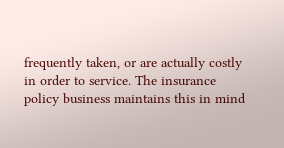frequently taken, or are actually costly in order to service. The insurance policy business maintains this in mind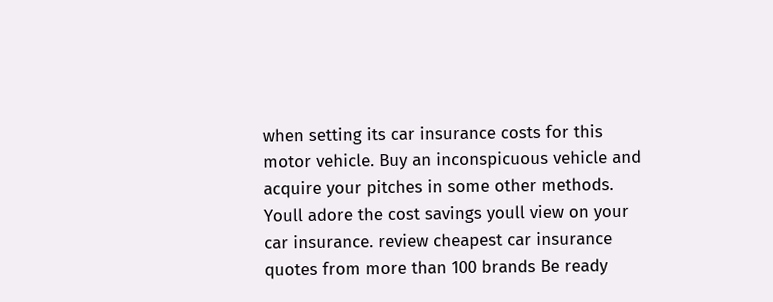when setting its car insurance costs for this motor vehicle. Buy an inconspicuous vehicle and acquire your pitches in some other methods. Youll adore the cost savings youll view on your car insurance. review cheapest car insurance quotes from more than 100 brands Be ready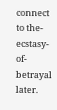connect to the-ecstasy-of-betrayal later.